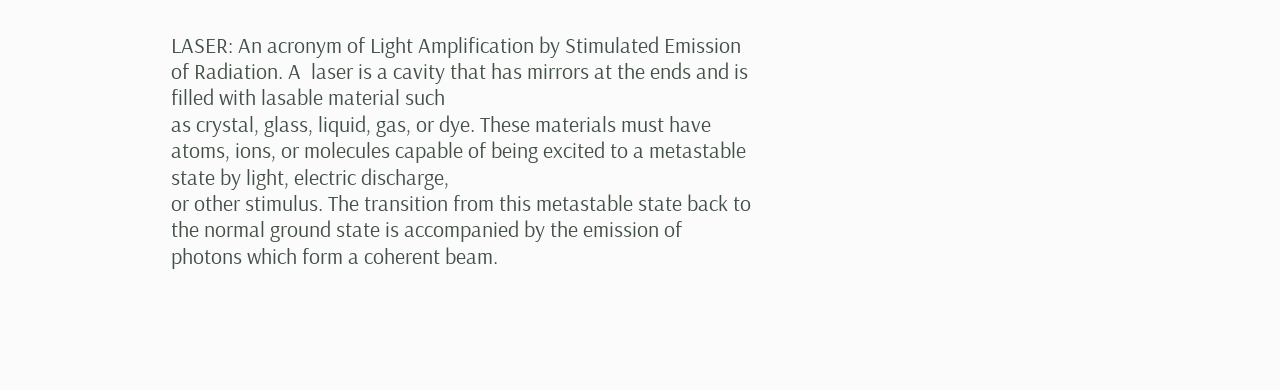LASER: An acronym of Light Amplification by Stimulated Emission of Radiation. A  laser is a cavity that has mirrors at the ends and is filled with lasable material such
as crystal, glass, liquid, gas, or dye. These materials must have atoms, ions, or molecules capable of being excited to a metastable state by light, electric discharge,
or other stimulus. The transition from this metastable state back to the normal ground state is accompanied by the emission of photons which form a coherent beam.